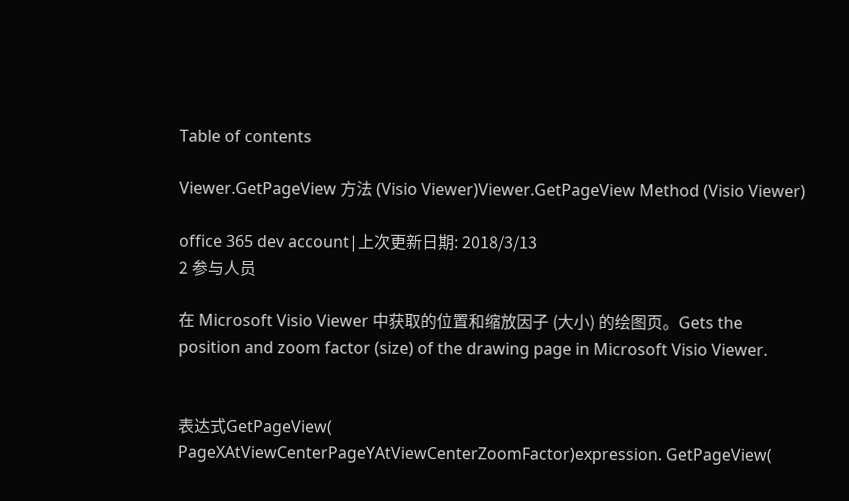Table of contents

Viewer.GetPageView 方法 (Visio Viewer)Viewer.GetPageView Method (Visio Viewer)

office 365 dev account|上次更新日期: 2018/3/13
2 参与人员

在 Microsoft Visio Viewer 中获取的位置和缩放因子 (大小) 的绘图页。Gets the position and zoom factor (size) of the drawing page in Microsoft Visio Viewer.


表达式GetPageView( PageXAtViewCenterPageYAtViewCenterZoomFactor)expression. GetPageView(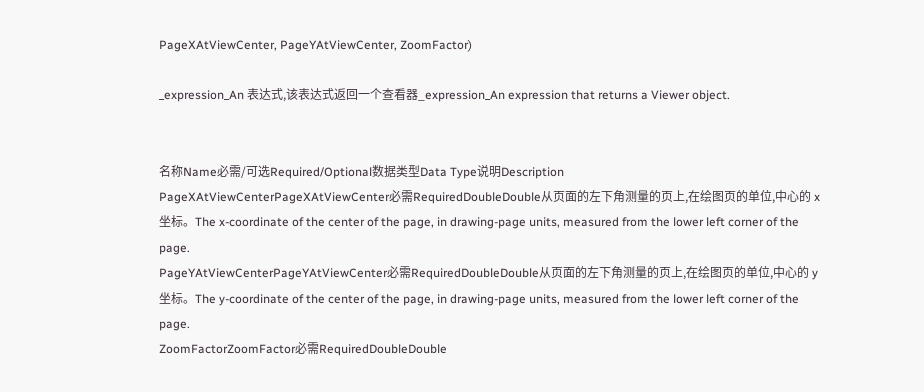PageXAtViewCenter, PageYAtViewCenter, ZoomFactor)

_expression_An 表达式,该表达式返回一个查看器_expression_An expression that returns a Viewer object.


名称Name必需/可选Required/Optional数据类型Data Type说明Description
PageXAtViewCenterPageXAtViewCenter必需RequiredDoubleDouble从页面的左下角测量的页上,在绘图页的单位,中心的 x 坐标。The x-coordinate of the center of the page, in drawing-page units, measured from the lower left corner of the page.
PageYAtViewCenterPageYAtViewCenter必需RequiredDoubleDouble从页面的左下角测量的页上,在绘图页的单位,中心的 y 坐标。The y-coordinate of the center of the page, in drawing-page units, measured from the lower left corner of the page.
ZoomFactorZoomFactor必需RequiredDoubleDouble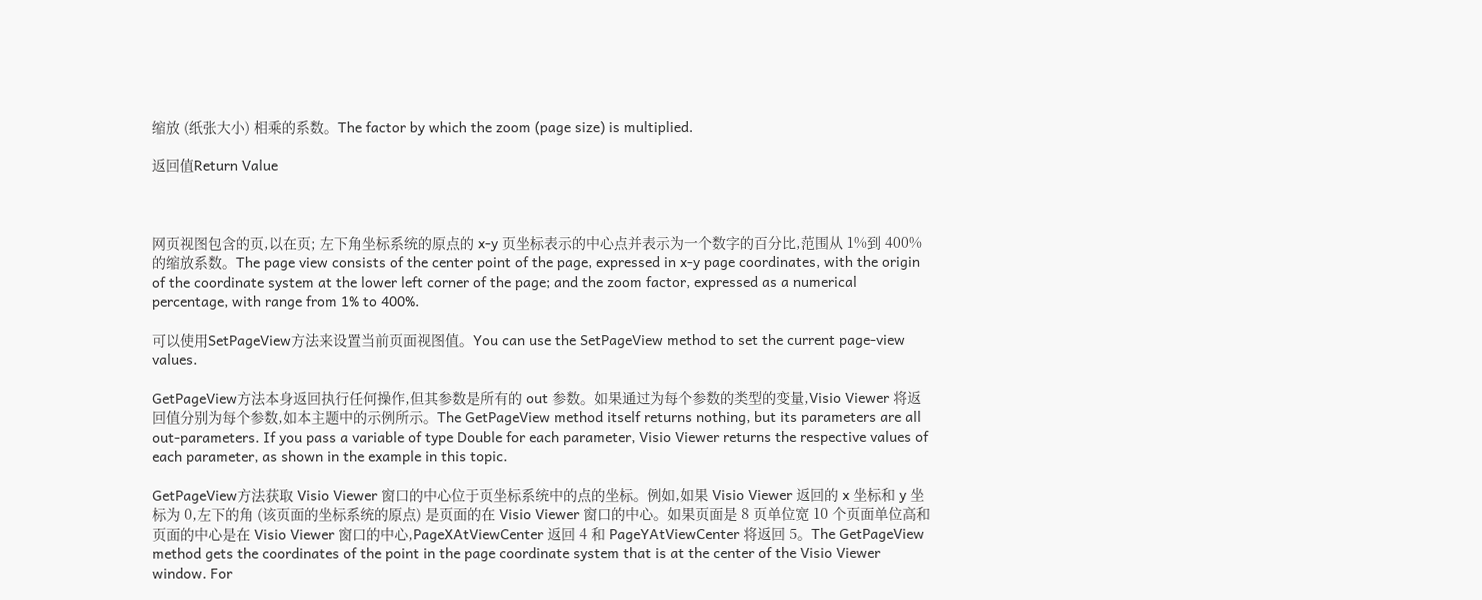缩放 (纸张大小) 相乘的系数。The factor by which the zoom (page size) is multiplied.

返回值Return Value



网页视图包含的页,以在页; 左下角坐标系统的原点的 x-y 页坐标表示的中心点并表示为一个数字的百分比,范围从 1%到 400%的缩放系数。The page view consists of the center point of the page, expressed in x-y page coordinates, with the origin of the coordinate system at the lower left corner of the page; and the zoom factor, expressed as a numerical percentage, with range from 1% to 400%.

可以使用SetPageView方法来设置当前页面视图值。You can use the SetPageView method to set the current page-view values.

GetPageView方法本身返回执行任何操作,但其参数是所有的 out 参数。如果通过为每个参数的类型的变量,Visio Viewer 将返回值分别为每个参数,如本主题中的示例所示。The GetPageView method itself returns nothing, but its parameters are all out-parameters. If you pass a variable of type Double for each parameter, Visio Viewer returns the respective values of each parameter, as shown in the example in this topic.

GetPageView方法获取 Visio Viewer 窗口的中心位于页坐标系统中的点的坐标。例如,如果 Visio Viewer 返回的 x 坐标和 y 坐标为 0,左下的角 (该页面的坐标系统的原点) 是页面的在 Visio Viewer 窗口的中心。如果页面是 8 页单位宽 10 个页面单位高和页面的中心是在 Visio Viewer 窗口的中心,PageXAtViewCenter 返回 4 和 PageYAtViewCenter 将返回 5。The GetPageView method gets the coordinates of the point in the page coordinate system that is at the center of the Visio Viewer window. For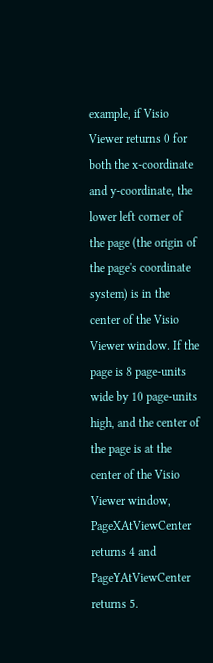example, if Visio Viewer returns 0 for both the x-coordinate and y-coordinate, the lower left corner of the page (the origin of the page's coordinate system) is in the center of the Visio Viewer window. If the page is 8 page-units wide by 10 page-units high, and the center of the page is at the center of the Visio Viewer window, PageXAtViewCenter returns 4 and PageYAtViewCenter returns 5.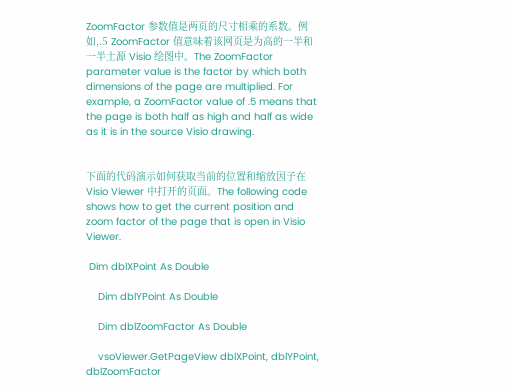ZoomFactor 参数值是两页的尺寸相乘的系数。例如,.5 ZoomFactor 值意味着该网页是为高的一半和一半土源 Visio 绘图中。The ZoomFactor parameter value is the factor by which both dimensions of the page are multiplied. For example, a ZoomFactor value of .5 means that the page is both half as high and half as wide as it is in the source Visio drawing.


下面的代码演示如何获取当前的位置和缩放因子在 Visio Viewer 中打开的页面。The following code shows how to get the current position and zoom factor of the page that is open in Visio Viewer.

 Dim dblXPoint As Double

    Dim dblYPoint As Double

    Dim dblZoomFactor As Double

    vsoViewer.GetPageView dblXPoint, dblYPoint, dblZoomFactor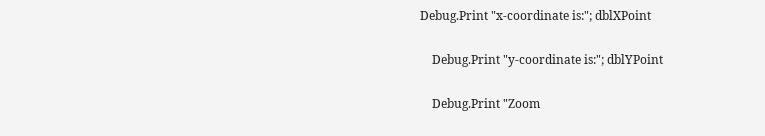Debug.Print "x-coordinate is:"; dblXPoint

    Debug.Print "y-coordinate is:"; dblYPoint

    Debug.Print "Zoom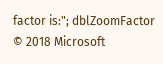factor is:"; dblZoomFactor
© 2018 Microsoft